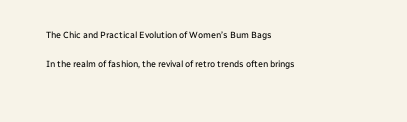The Chic and Practical Evolution of Women’s Bum Bags

In the realm of fashion, the revival of retro trends often brings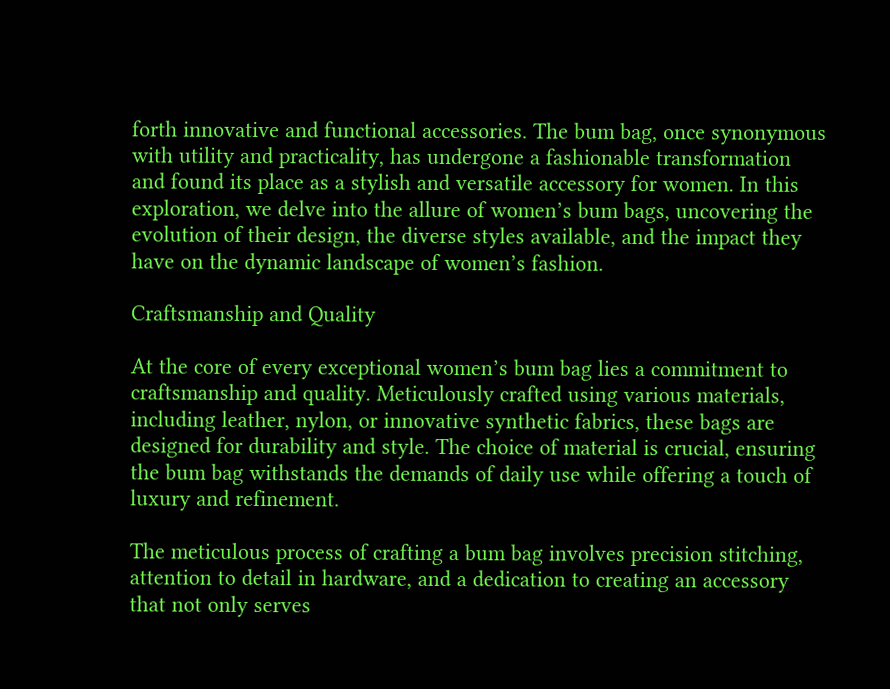forth innovative and functional accessories. The bum bag, once synonymous with utility and practicality, has undergone a fashionable transformation and found its place as a stylish and versatile accessory for women. In this exploration, we delve into the allure of women’s bum bags, uncovering the evolution of their design, the diverse styles available, and the impact they have on the dynamic landscape of women’s fashion.

Craftsmanship and Quality

At the core of every exceptional women’s bum bag lies a commitment to craftsmanship and quality. Meticulously crafted using various materials, including leather, nylon, or innovative synthetic fabrics, these bags are designed for durability and style. The choice of material is crucial, ensuring the bum bag withstands the demands of daily use while offering a touch of luxury and refinement.

The meticulous process of crafting a bum bag involves precision stitching, attention to detail in hardware, and a dedication to creating an accessory that not only serves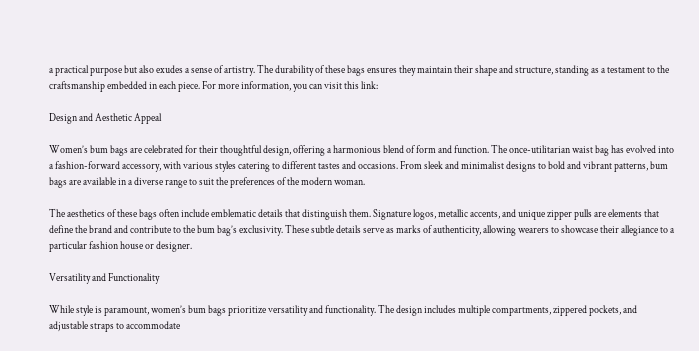a practical purpose but also exudes a sense of artistry. The durability of these bags ensures they maintain their shape and structure, standing as a testament to the craftsmanship embedded in each piece. For more information, you can visit this link:

Design and Aesthetic Appeal

Women’s bum bags are celebrated for their thoughtful design, offering a harmonious blend of form and function. The once-utilitarian waist bag has evolved into a fashion-forward accessory, with various styles catering to different tastes and occasions. From sleek and minimalist designs to bold and vibrant patterns, bum bags are available in a diverse range to suit the preferences of the modern woman.

The aesthetics of these bags often include emblematic details that distinguish them. Signature logos, metallic accents, and unique zipper pulls are elements that define the brand and contribute to the bum bag’s exclusivity. These subtle details serve as marks of authenticity, allowing wearers to showcase their allegiance to a particular fashion house or designer.

Versatility and Functionality

While style is paramount, women’s bum bags prioritize versatility and functionality. The design includes multiple compartments, zippered pockets, and adjustable straps to accommodate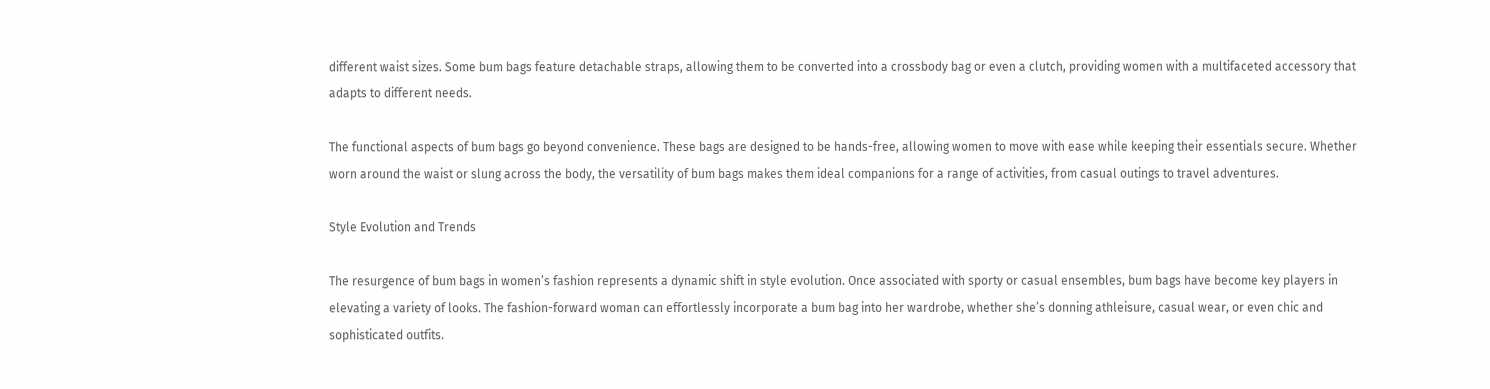different waist sizes. Some bum bags feature detachable straps, allowing them to be converted into a crossbody bag or even a clutch, providing women with a multifaceted accessory that adapts to different needs.

The functional aspects of bum bags go beyond convenience. These bags are designed to be hands-free, allowing women to move with ease while keeping their essentials secure. Whether worn around the waist or slung across the body, the versatility of bum bags makes them ideal companions for a range of activities, from casual outings to travel adventures.

Style Evolution and Trends

The resurgence of bum bags in women’s fashion represents a dynamic shift in style evolution. Once associated with sporty or casual ensembles, bum bags have become key players in elevating a variety of looks. The fashion-forward woman can effortlessly incorporate a bum bag into her wardrobe, whether she’s donning athleisure, casual wear, or even chic and sophisticated outfits.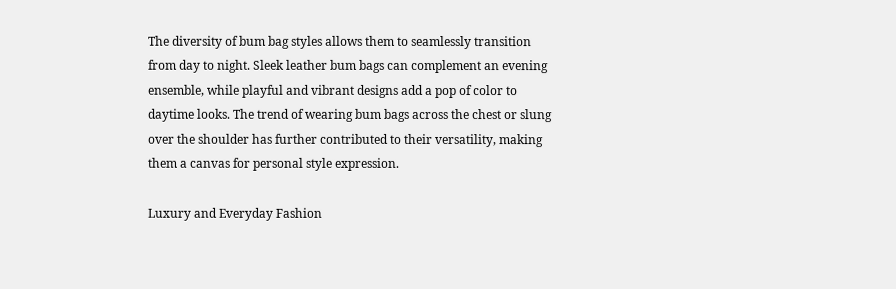The diversity of bum bag styles allows them to seamlessly transition from day to night. Sleek leather bum bags can complement an evening ensemble, while playful and vibrant designs add a pop of color to daytime looks. The trend of wearing bum bags across the chest or slung over the shoulder has further contributed to their versatility, making them a canvas for personal style expression.

Luxury and Everyday Fashion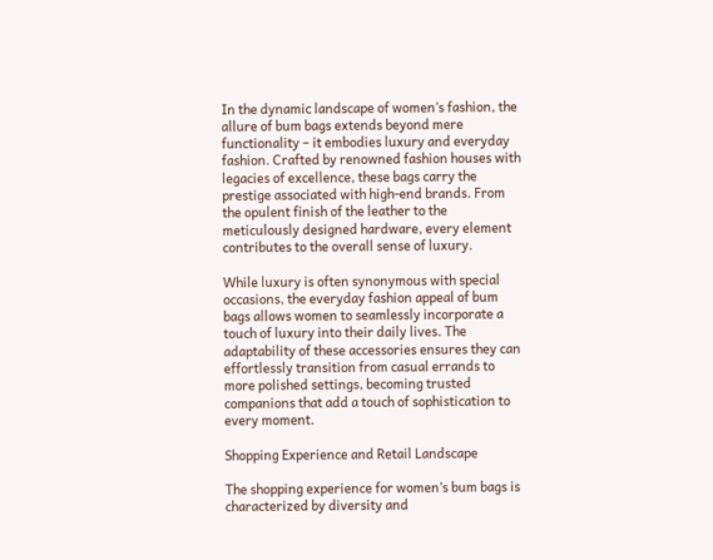In the dynamic landscape of women’s fashion, the allure of bum bags extends beyond mere functionality – it embodies luxury and everyday fashion. Crafted by renowned fashion houses with legacies of excellence, these bags carry the prestige associated with high-end brands. From the opulent finish of the leather to the meticulously designed hardware, every element contributes to the overall sense of luxury.

While luxury is often synonymous with special occasions, the everyday fashion appeal of bum bags allows women to seamlessly incorporate a touch of luxury into their daily lives. The adaptability of these accessories ensures they can effortlessly transition from casual errands to more polished settings, becoming trusted companions that add a touch of sophistication to every moment.

Shopping Experience and Retail Landscape

The shopping experience for women’s bum bags is characterized by diversity and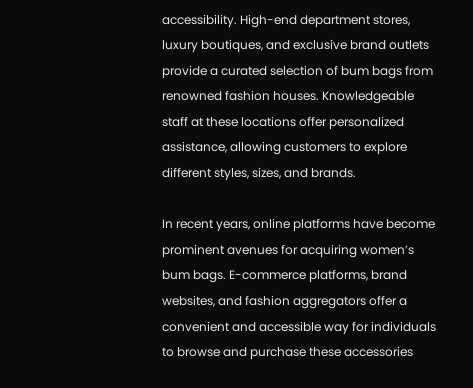accessibility. High-end department stores, luxury boutiques, and exclusive brand outlets provide a curated selection of bum bags from renowned fashion houses. Knowledgeable staff at these locations offer personalized assistance, allowing customers to explore different styles, sizes, and brands.

In recent years, online platforms have become prominent avenues for acquiring women’s bum bags. E-commerce platforms, brand websites, and fashion aggregators offer a convenient and accessible way for individuals to browse and purchase these accessories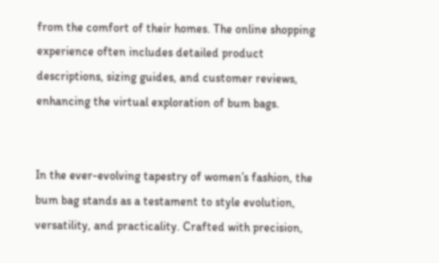from the comfort of their homes. The online shopping experience often includes detailed product descriptions, sizing guides, and customer reviews, enhancing the virtual exploration of bum bags.


In the ever-evolving tapestry of women’s fashion, the bum bag stands as a testament to style evolution, versatility, and practicality. Crafted with precision,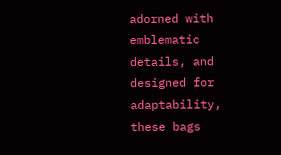adorned with emblematic details, and designed for adaptability, these bags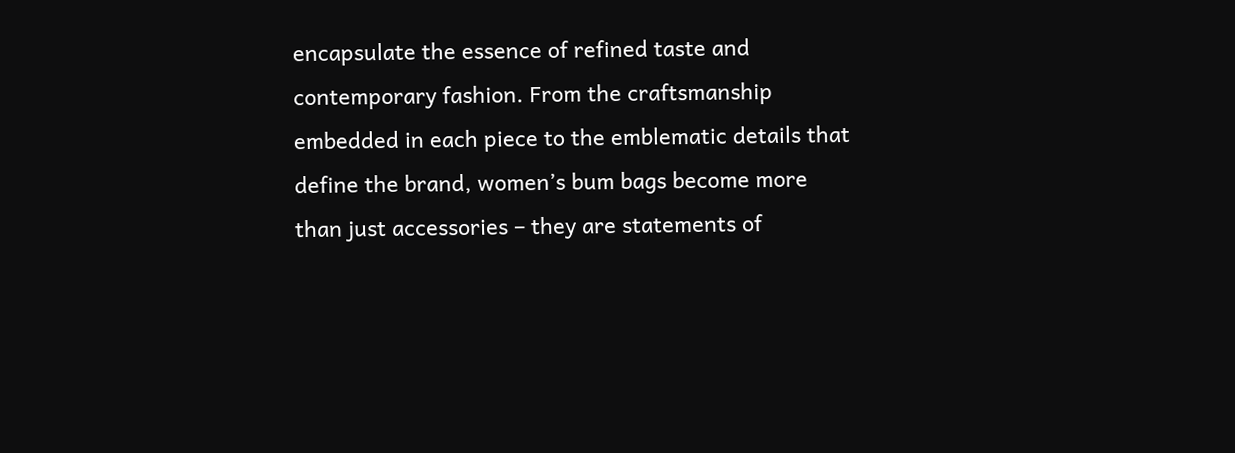encapsulate the essence of refined taste and contemporary fashion. From the craftsmanship embedded in each piece to the emblematic details that define the brand, women’s bum bags become more than just accessories – they are statements of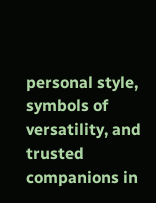personal style, symbols of versatility, and trusted companions in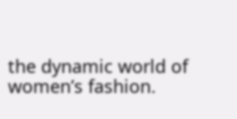the dynamic world of women’s fashion.